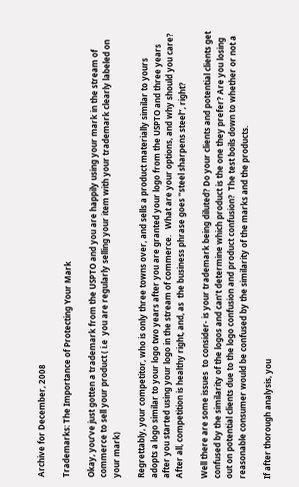Archive for December, 2008

Trademarks: The Importance of Protecting Your Mark

Okay, you’ve just gotten a trademark from the USPTO and you are happily using your mark in the stream of commerce to sell your product ( i.e  you are regularly selling your item with your trademark clearly labeled on your mark)

Regrettably, your competitor, who is only three towns over, and sells a product materially similar to yours  adopts a logo similar to your logo two years after you are granted your logo from the USPTO and three years after you started using your logo in the stream of commerce.   What are your options, and why should you care? After all, competition is healthy right, and, as  the business phrase goes “steel sharpens steel”, right?

Well there are some issues  to consider- is your trademark being diluted? Do your clients and potential clients get confused by the similarity of the logos and can’t determine which product is the one they prefer? Are you losing out on potential clients due to the logo confusion and product confusion?  The test boils down to whether or not a reasonable consumer would be confused by the similarity of the marks and the products.

If after thorough analysis, you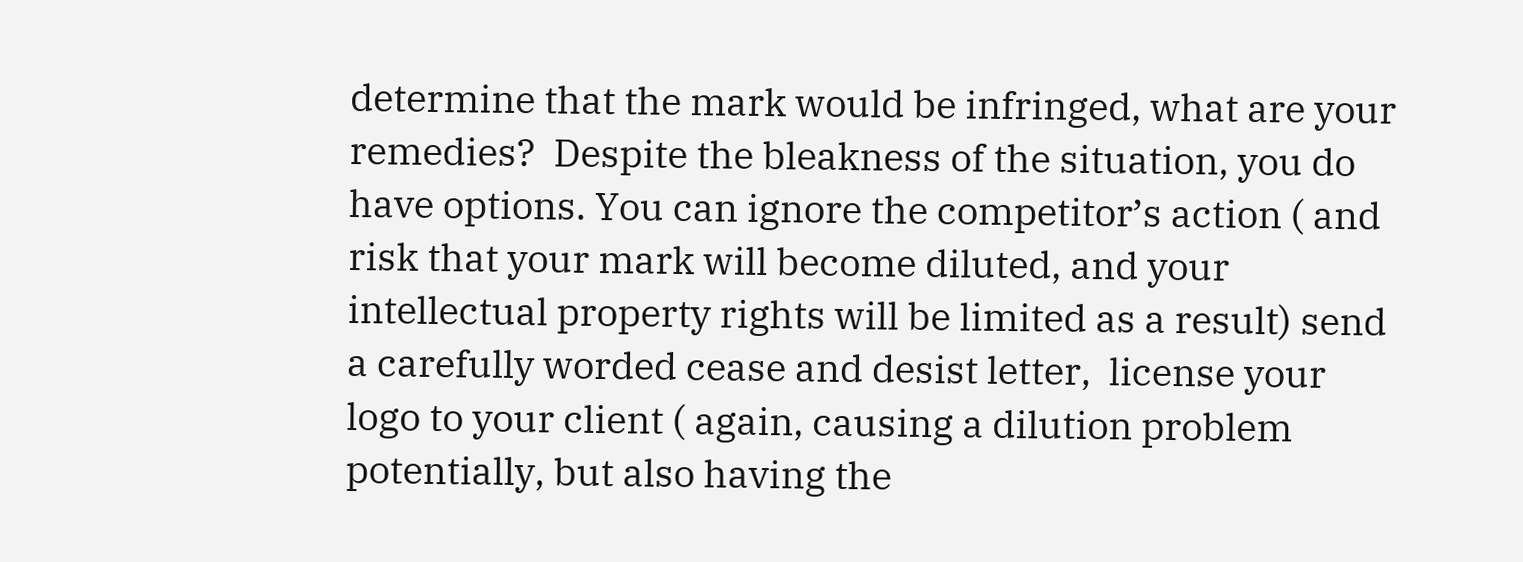determine that the mark would be infringed, what are your remedies?  Despite the bleakness of the situation, you do have options. You can ignore the competitor’s action ( and risk that your mark will become diluted, and your intellectual property rights will be limited as a result) send a carefully worded cease and desist letter,  license your logo to your client ( again, causing a dilution problem potentially, but also having the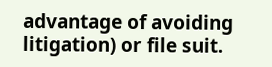advantage of avoiding litigation) or file suit.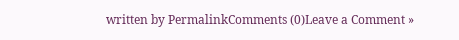written by PermalinkComments (0)Leave a Comment »